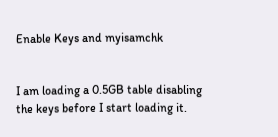Enable Keys and myisamchk


I am loading a 0.5GB table disabling the keys before I start loading it.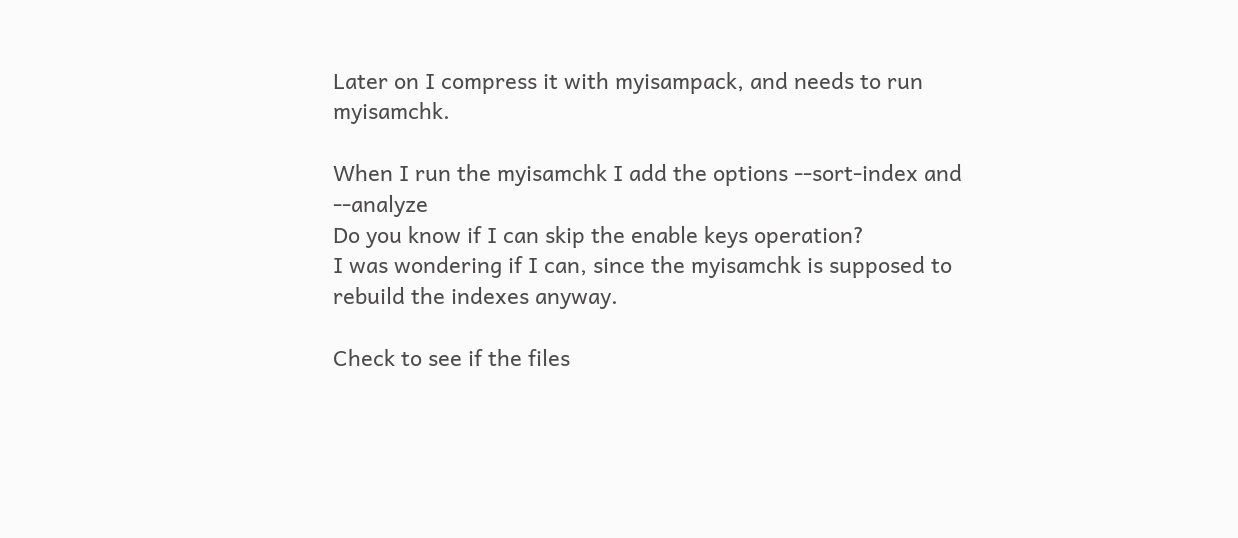Later on I compress it with myisampack, and needs to run myisamchk.

When I run the myisamchk I add the options --sort-index and --analyze
Do you know if I can skip the enable keys operation?
I was wondering if I can, since the myisamchk is supposed to rebuild the indexes anyway.

Check to see if the files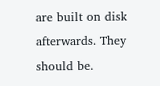are built on disk afterwards. They should be.